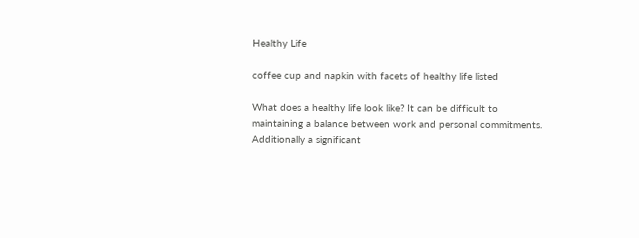Healthy Life

coffee cup and napkin with facets of healthy life listed

What does a healthy life look like? It can be difficult to maintaining a balance between work and personal commitments. Additionally a significant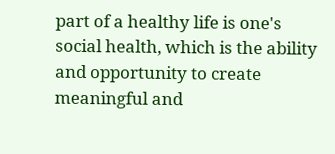part of a healthy life is one's social health, which is the ability and opportunity to create meaningful and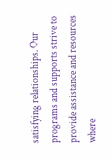satisfying relationships. Our programs and supports strive to provide assistance and resources where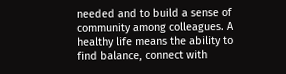needed and to build a sense of community among colleagues. A healthy life means the ability to find balance, connect with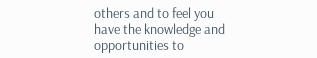others and to feel you have the knowledge and opportunities to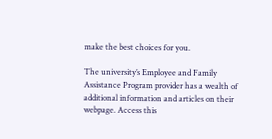make the best choices for you.

The university’s Employee and Family Assistance Program provider has a wealth of additional information and articles on their webpage. Access this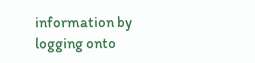information by logging onto